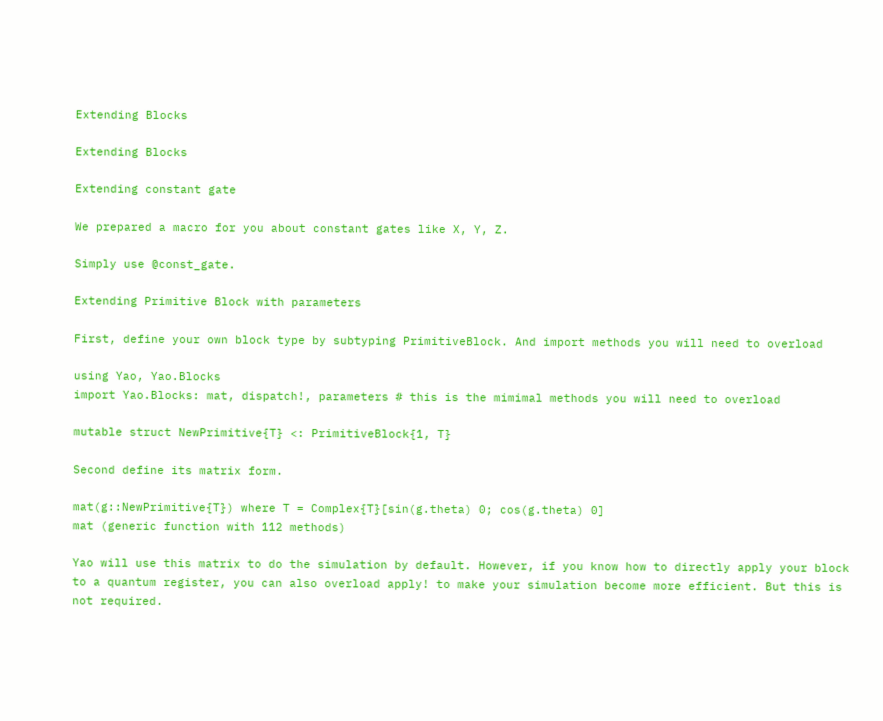Extending Blocks

Extending Blocks

Extending constant gate

We prepared a macro for you about constant gates like X, Y, Z.

Simply use @const_gate.

Extending Primitive Block with parameters

First, define your own block type by subtyping PrimitiveBlock. And import methods you will need to overload

using Yao, Yao.Blocks
import Yao.Blocks: mat, dispatch!, parameters # this is the mimimal methods you will need to overload

mutable struct NewPrimitive{T} <: PrimitiveBlock{1, T}

Second define its matrix form.

mat(g::NewPrimitive{T}) where T = Complex{T}[sin(g.theta) 0; cos(g.theta) 0]
mat (generic function with 112 methods)

Yao will use this matrix to do the simulation by default. However, if you know how to directly apply your block to a quantum register, you can also overload apply! to make your simulation become more efficient. But this is not required.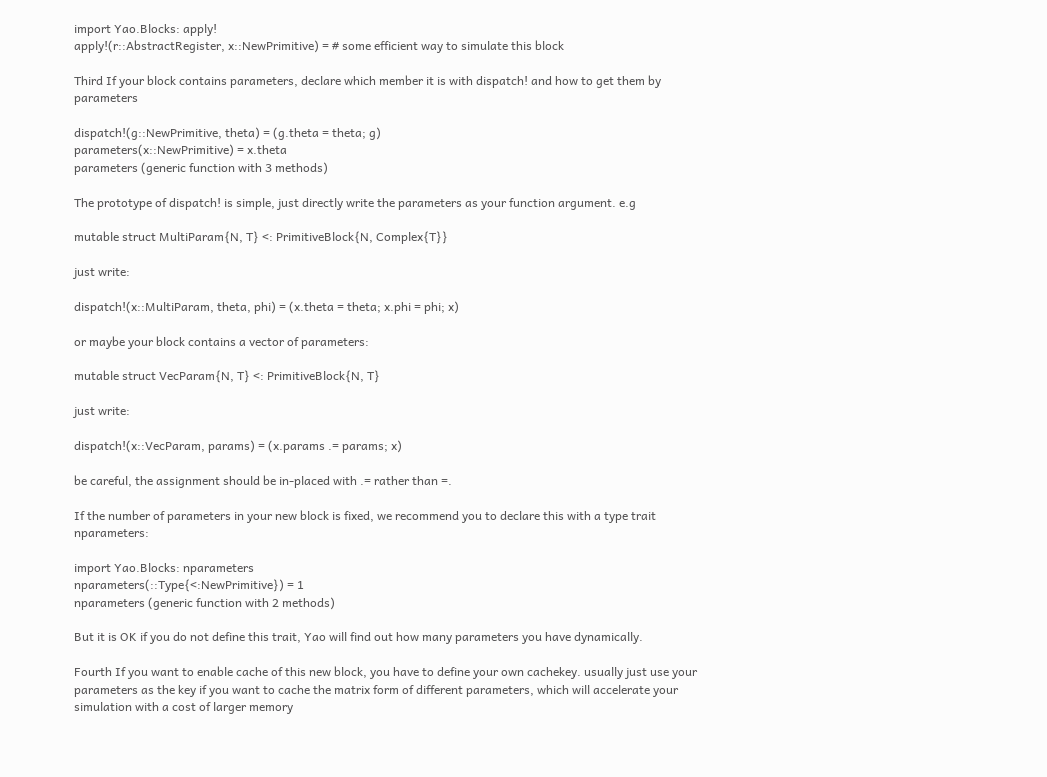import Yao.Blocks: apply!
apply!(r::AbstractRegister, x::NewPrimitive) = # some efficient way to simulate this block

Third If your block contains parameters, declare which member it is with dispatch! and how to get them by parameters

dispatch!(g::NewPrimitive, theta) = (g.theta = theta; g)
parameters(x::NewPrimitive) = x.theta
parameters (generic function with 3 methods)

The prototype of dispatch! is simple, just directly write the parameters as your function argument. e.g

mutable struct MultiParam{N, T} <: PrimitiveBlock{N, Complex{T}}

just write:

dispatch!(x::MultiParam, theta, phi) = (x.theta = theta; x.phi = phi; x)

or maybe your block contains a vector of parameters:

mutable struct VecParam{N, T} <: PrimitiveBlock{N, T}

just write:

dispatch!(x::VecParam, params) = (x.params .= params; x)

be careful, the assignment should be in-placed with .= rather than =.

If the number of parameters in your new block is fixed, we recommend you to declare this with a type trait nparameters:

import Yao.Blocks: nparameters
nparameters(::Type{<:NewPrimitive}) = 1
nparameters (generic function with 2 methods)

But it is OK if you do not define this trait, Yao will find out how many parameters you have dynamically.

Fourth If you want to enable cache of this new block, you have to define your own cachekey. usually just use your parameters as the key if you want to cache the matrix form of different parameters, which will accelerate your simulation with a cost of larger memory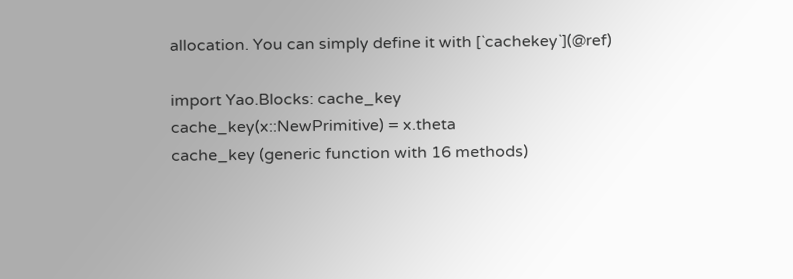allocation. You can simply define it with [`cachekey`](@ref)

import Yao.Blocks: cache_key
cache_key(x::NewPrimitive) = x.theta
cache_key (generic function with 16 methods)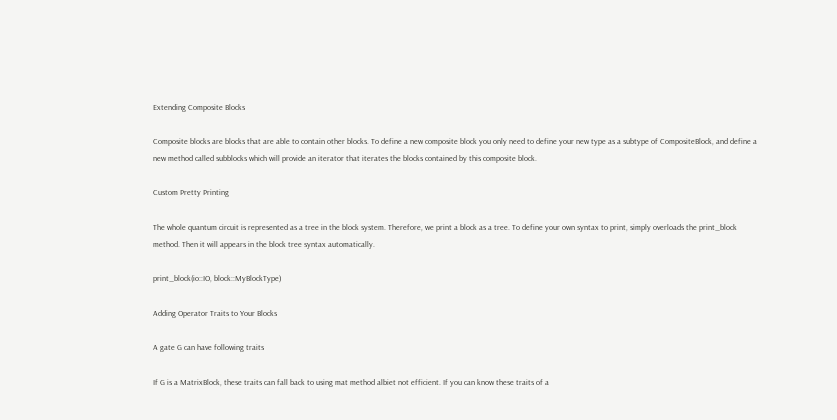Extending Composite Blocks

Composite blocks are blocks that are able to contain other blocks. To define a new composite block you only need to define your new type as a subtype of CompositeBlock, and define a new method called subblocks which will provide an iterator that iterates the blocks contained by this composite block.

Custom Pretty Printing

The whole quantum circuit is represented as a tree in the block system. Therefore, we print a block as a tree. To define your own syntax to print, simply overloads the print_block method. Then it will appears in the block tree syntax automatically.

print_block(io::IO, block::MyBlockType)

Adding Operator Traits to Your Blocks

A gate G can have following traits

If G is a MatrixBlock, these traits can fall back to using mat method albiet not efficient. If you can know these traits of a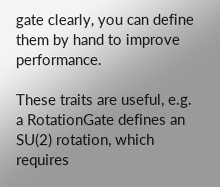gate clearly, you can define them by hand to improve performance.

These traits are useful, e.g. a RotationGate defines an SU(2) rotation, which requires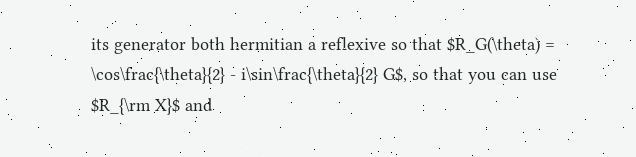its generator both hermitian a reflexive so that $R_G(\theta) = \cos\frac{\theta}{2} - i\sin\frac{\theta}{2} G$, so that you can use $R_{\rm X}$ and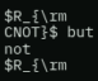$R_{\rm CNOT}$ but not $R_{\rm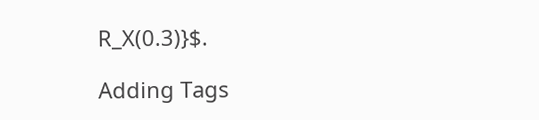R_X(0.3)}$.

Adding Tags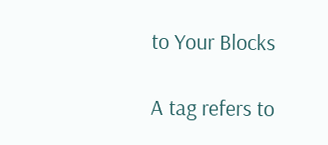to Your Blocks

A tag refers to